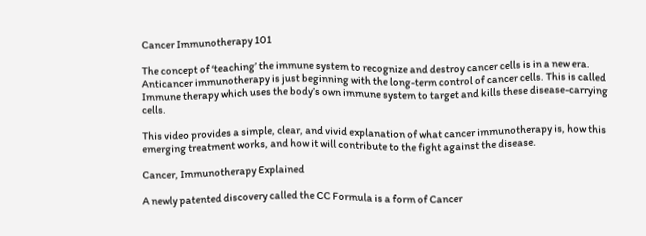Cancer Immunotherapy 101

The concept of ‘teaching’ the immune system to recognize and destroy cancer cells is in a new era. Anticancer immunotherapy is just beginning with the long-term control of cancer cells. This is called Immune therapy which uses the body’s own immune system to target and kills these disease-carrying cells.

This video provides a simple, clear, and vivid explanation of what cancer immunotherapy is, how this emerging treatment works, and how it will contribute to the fight against the disease.

Cancer, Immunotherapy Explained

A newly patented discovery called the CC Formula is a form of Cancer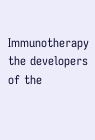Immunotherapy the developers of the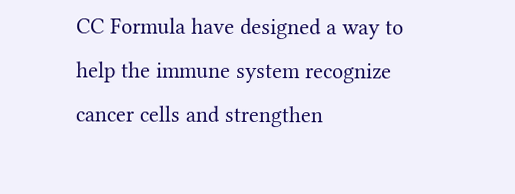CC Formula have designed a way to help the immune system recognize cancer cells and strengthen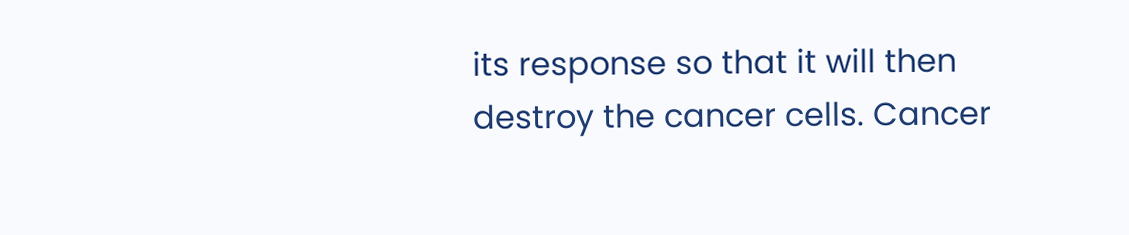its response so that it will then destroy the cancer cells. Cancer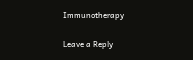Immunotherapy

Leave a Reply